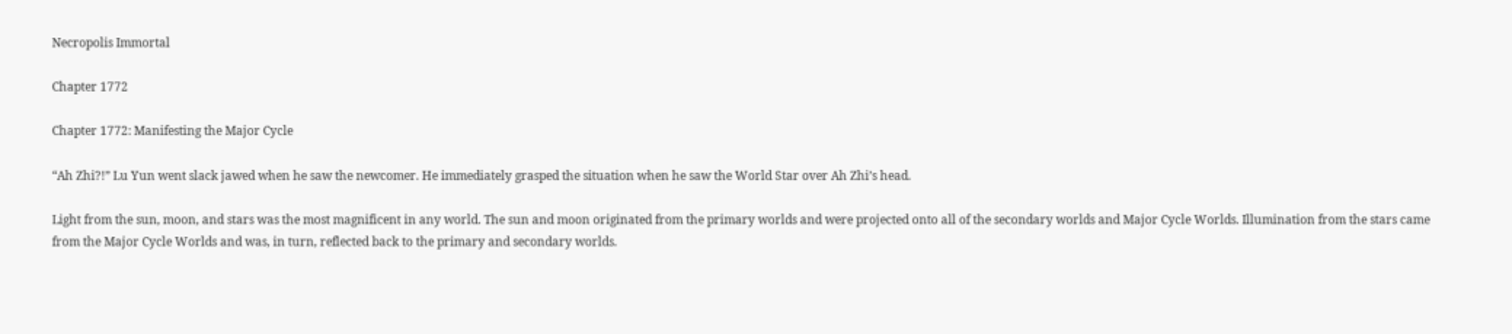Necropolis Immortal

Chapter 1772

Chapter 1772: Manifesting the Major Cycle

“Ah Zhi?!” Lu Yun went slack jawed when he saw the newcomer. He immediately grasped the situation when he saw the World Star over Ah Zhi’s head.

Light from the sun, moon, and stars was the most magnificent in any world. The sun and moon originated from the primary worlds and were projected onto all of the secondary worlds and Major Cycle Worlds. Illumination from the stars came from the Major Cycle Worlds and was, in turn, reflected back to the primary and secondary worlds.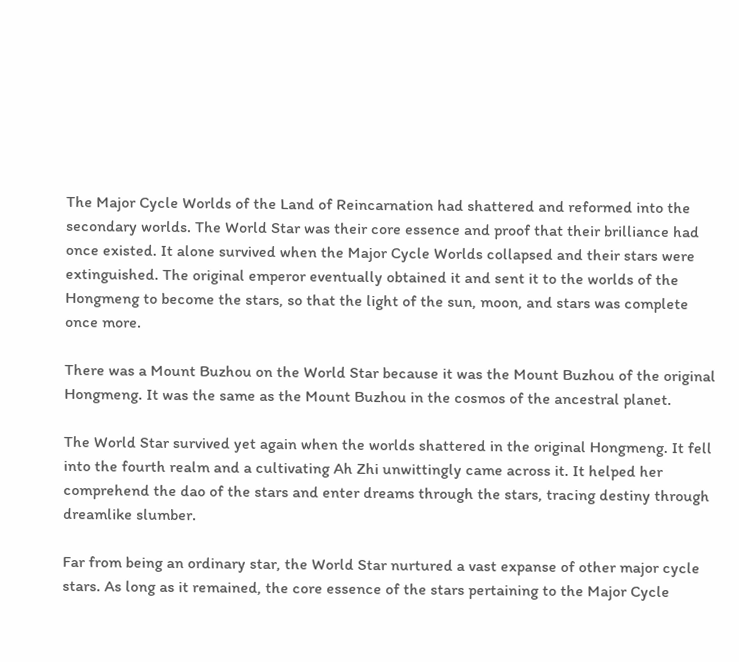The Major Cycle Worlds of the Land of Reincarnation had shattered and reformed into the secondary worlds. The World Star was their core essence and proof that their brilliance had once existed. It alone survived when the Major Cycle Worlds collapsed and their stars were extinguished. The original emperor eventually obtained it and sent it to the worlds of the Hongmeng to become the stars, so that the light of the sun, moon, and stars was complete once more.

There was a Mount Buzhou on the World Star because it was the Mount Buzhou of the original Hongmeng. It was the same as the Mount Buzhou in the cosmos of the ancestral planet.

The World Star survived yet again when the worlds shattered in the original Hongmeng. It fell into the fourth realm and a cultivating Ah Zhi unwittingly came across it. It helped her comprehend the dao of the stars and enter dreams through the stars, tracing destiny through dreamlike slumber.

Far from being an ordinary star, the World Star nurtured a vast expanse of other major cycle stars. As long as it remained, the core essence of the stars pertaining to the Major Cycle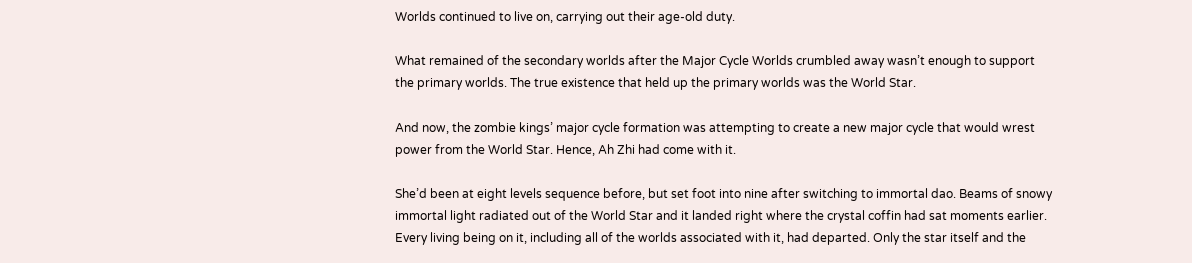Worlds continued to live on, carrying out their age-old duty.

What remained of the secondary worlds after the Major Cycle Worlds crumbled away wasn’t enough to support the primary worlds. The true existence that held up the primary worlds was the World Star.

And now, the zombie kings’ major cycle formation was attempting to create a new major cycle that would wrest power from the World Star. Hence, Ah Zhi had come with it.

She’d been at eight levels sequence before, but set foot into nine after switching to immortal dao. Beams of snowy immortal light radiated out of the World Star and it landed right where the crystal coffin had sat moments earlier. Every living being on it, including all of the worlds associated with it, had departed. Only the star itself and the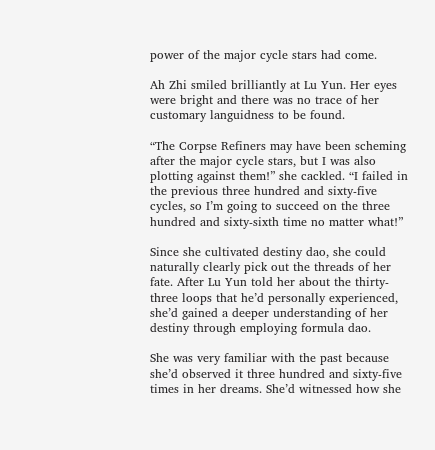power of the major cycle stars had come.

Ah Zhi smiled brilliantly at Lu Yun. Her eyes were bright and there was no trace of her customary languidness to be found.

“The Corpse Refiners may have been scheming after the major cycle stars, but I was also plotting against them!” she cackled. “I failed in the previous three hundred and sixty-five cycles, so I’m going to succeed on the three hundred and sixty-sixth time no matter what!”

Since she cultivated destiny dao, she could naturally clearly pick out the threads of her fate. After Lu Yun told her about the thirty-three loops that he’d personally experienced, she’d gained a deeper understanding of her destiny through employing formula dao.

She was very familiar with the past because she’d observed it three hundred and sixty-five times in her dreams. She’d witnessed how she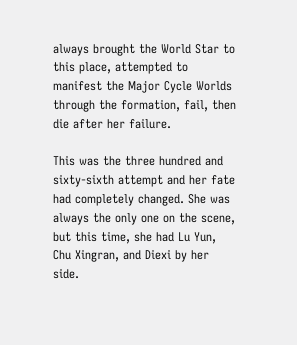always brought the World Star to this place, attempted to manifest the Major Cycle Worlds through the formation, fail, then die after her failure.

This was the three hundred and sixty-sixth attempt and her fate had completely changed. She was always the only one on the scene, but this time, she had Lu Yun, Chu Xingran, and Diexi by her side.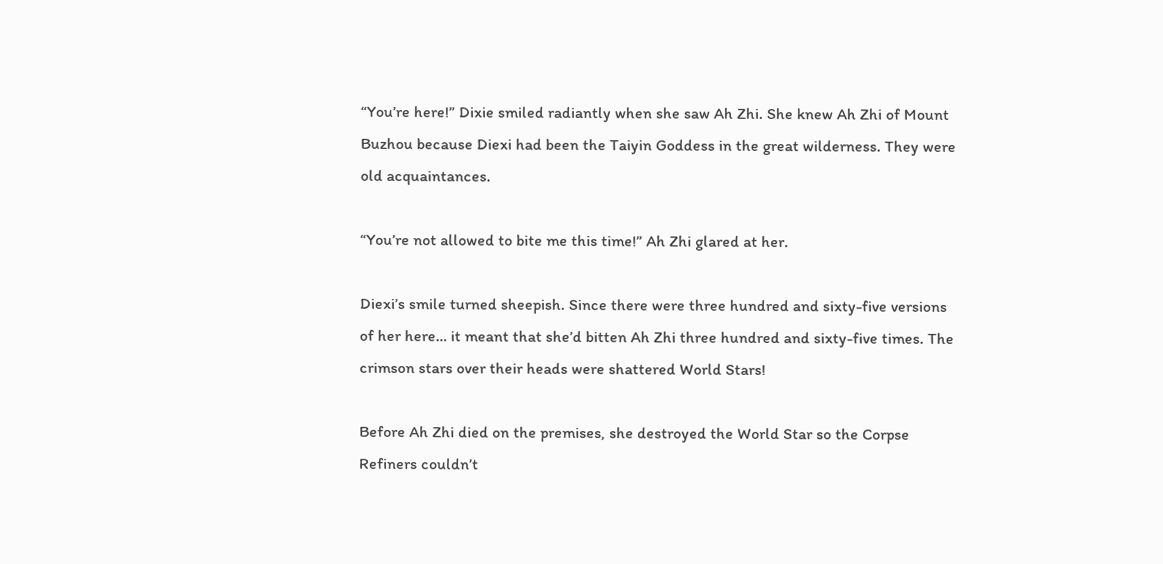“You’re here!” Dixie smiled radiantly when she saw Ah Zhi. She knew Ah Zhi of Mount Buzhou because Diexi had been the Taiyin Goddess in the great wilderness. They were old acquaintances.

“You’re not allowed to bite me this time!” Ah Zhi glared at her.

Diexi’s smile turned sheepish. Since there were three hundred and sixty-five versions of her here… it meant that she’d bitten Ah Zhi three hundred and sixty-five times. The crimson stars over their heads were shattered World Stars!

Before Ah Zhi died on the premises, she destroyed the World Star so the Corpse Refiners couldn’t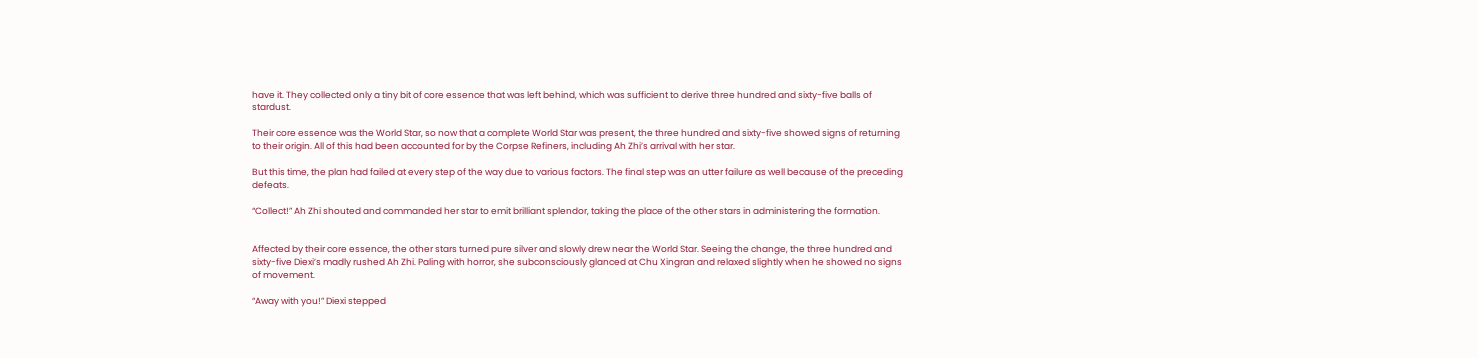have it. They collected only a tiny bit of core essence that was left behind, which was sufficient to derive three hundred and sixty-five balls of stardust.

Their core essence was the World Star, so now that a complete World Star was present, the three hundred and sixty-five showed signs of returning to their origin. All of this had been accounted for by the Corpse Refiners, including Ah Zhi’s arrival with her star.

But this time, the plan had failed at every step of the way due to various factors. The final step was an utter failure as well because of the preceding defeats.

“Collect!” Ah Zhi shouted and commanded her star to emit brilliant splendor, taking the place of the other stars in administering the formation.


Affected by their core essence, the other stars turned pure silver and slowly drew near the World Star. Seeing the change, the three hundred and sixty-five Diexi’s madly rushed Ah Zhi. Paling with horror, she subconsciously glanced at Chu Xingran and relaxed slightly when he showed no signs of movement.

“Away with you!” Diexi stepped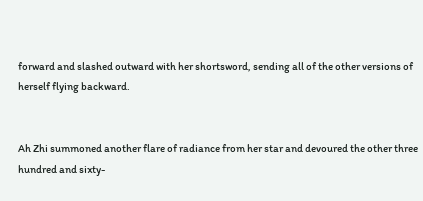forward and slashed outward with her shortsword, sending all of the other versions of herself flying backward.


Ah Zhi summoned another flare of radiance from her star and devoured the other three hundred and sixty-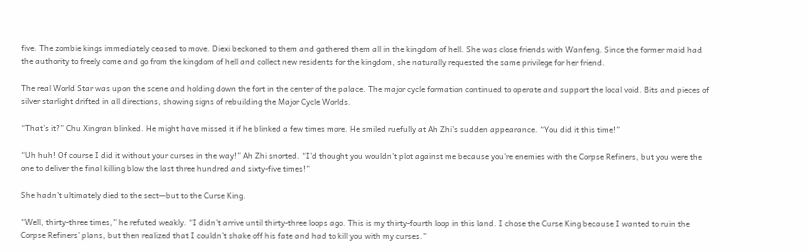five. The zombie kings immediately ceased to move. Diexi beckoned to them and gathered them all in the kingdom of hell. She was close friends with Wanfeng. Since the former maid had the authority to freely come and go from the kingdom of hell and collect new residents for the kingdom, she naturally requested the same privilege for her friend.

The real World Star was upon the scene and holding down the fort in the center of the palace. The major cycle formation continued to operate and support the local void. Bits and pieces of silver starlight drifted in all directions, showing signs of rebuilding the Major Cycle Worlds.

“That’s it?” Chu Xingran blinked. He might have missed it if he blinked a few times more. He smiled ruefully at Ah Zhi’s sudden appearance. “You did it this time!”

“Uh huh! Of course I did it without your curses in the way!” Ah Zhi snorted. “I’d thought you wouldn’t plot against me because you’re enemies with the Corpse Refiners, but you were the one to deliver the final killing blow the last three hundred and sixty-five times!”

She hadn’t ultimately died to the sect—but to the Curse King.

“Well, thirty-three times,” he refuted weakly. “I didn’t arrive until thirty-three loops ago. This is my thirty-fourth loop in this land. I chose the Curse King because I wanted to ruin the Corpse Refiners’ plans, but then realized that I couldn’t shake off his fate and had to kill you with my curses.”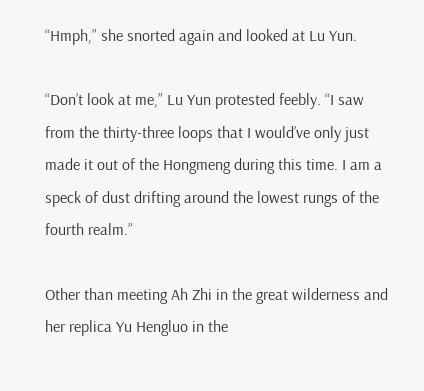“Hmph,” she snorted again and looked at Lu Yun.

“Don’t look at me,” Lu Yun protested feebly. “I saw from the thirty-three loops that I would’ve only just made it out of the Hongmeng during this time. I am a speck of dust drifting around the lowest rungs of the fourth realm.”

Other than meeting Ah Zhi in the great wilderness and her replica Yu Hengluo in the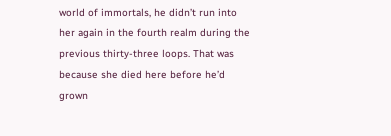world of immortals, he didn’t run into her again in the fourth realm during the previous thirty-three loops. That was because she died here before he’d grown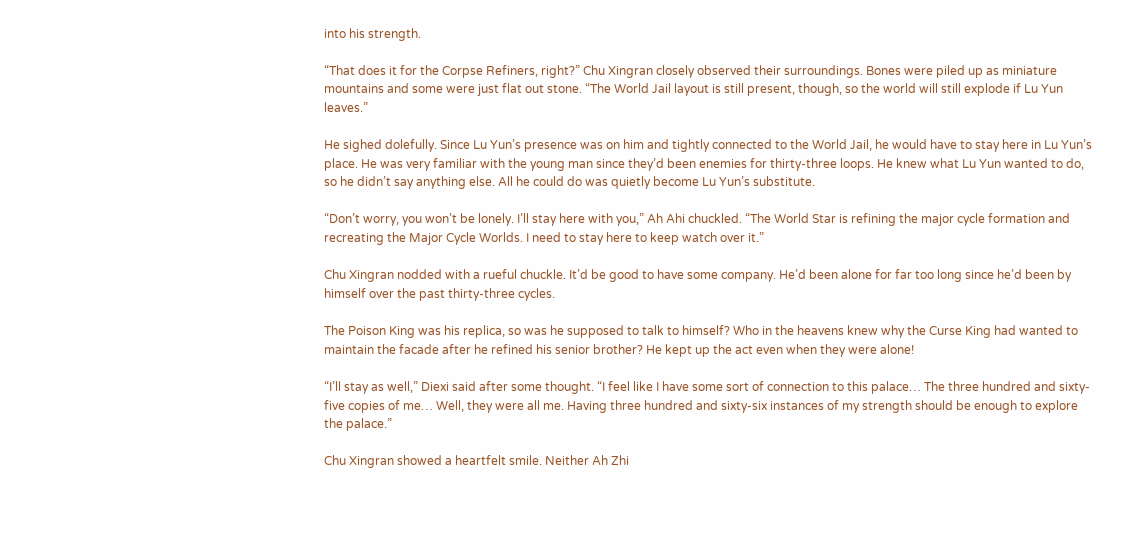into his strength.

“That does it for the Corpse Refiners, right?” Chu Xingran closely observed their surroundings. Bones were piled up as miniature mountains and some were just flat out stone. “The World Jail layout is still present, though, so the world will still explode if Lu Yun leaves.”

He sighed dolefully. Since Lu Yun’s presence was on him and tightly connected to the World Jail, he would have to stay here in Lu Yun’s place. He was very familiar with the young man since they’d been enemies for thirty-three loops. He knew what Lu Yun wanted to do, so he didn’t say anything else. All he could do was quietly become Lu Yun’s substitute.

“Don’t worry, you won’t be lonely. I’ll stay here with you,” Ah Ahi chuckled. “The World Star is refining the major cycle formation and recreating the Major Cycle Worlds. I need to stay here to keep watch over it.”

Chu Xingran nodded with a rueful chuckle. It’d be good to have some company. He’d been alone for far too long since he’d been by himself over the past thirty-three cycles.

The Poison King was his replica, so was he supposed to talk to himself? Who in the heavens knew why the Curse King had wanted to maintain the facade after he refined his senior brother? He kept up the act even when they were alone!

“I’ll stay as well,” Diexi said after some thought. “I feel like I have some sort of connection to this palace… The three hundred and sixty-five copies of me… Well, they were all me. Having three hundred and sixty-six instances of my strength should be enough to explore the palace.”

Chu Xingran showed a heartfelt smile. Neither Ah Zhi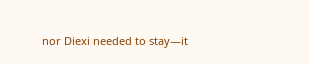nor Diexi needed to stay—it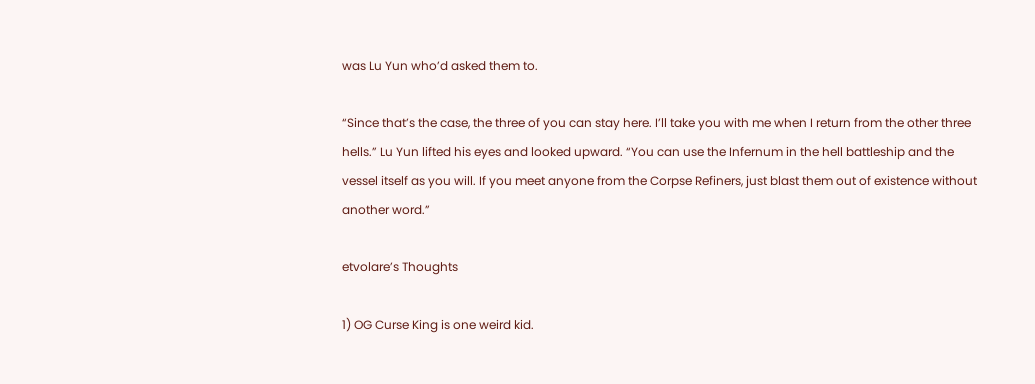was Lu Yun who’d asked them to.

“Since that’s the case, the three of you can stay here. I’ll take you with me when I return from the other three hells.” Lu Yun lifted his eyes and looked upward. “You can use the Infernum in the hell battleship and the vessel itself as you will. If you meet anyone from the Corpse Refiners, just blast them out of existence without another word.”

etvolare’s Thoughts

1) OG Curse King is one weird kid.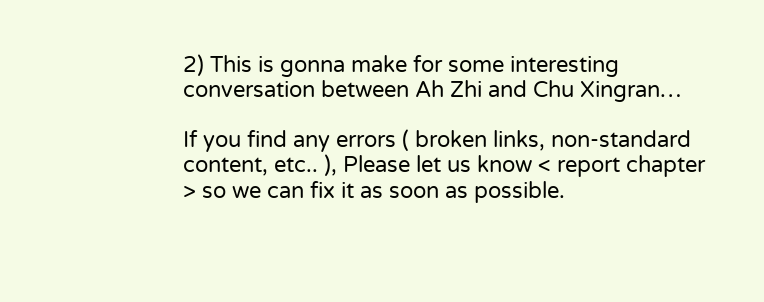2) This is gonna make for some interesting conversation between Ah Zhi and Chu Xingran…

If you find any errors ( broken links, non-standard content, etc.. ), Please let us know < report chapter > so we can fix it as soon as possible.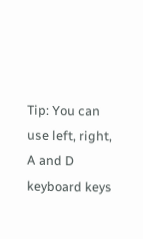Tip: You can use left, right, A and D keyboard keys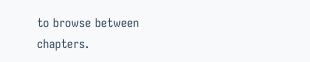to browse between chapters.